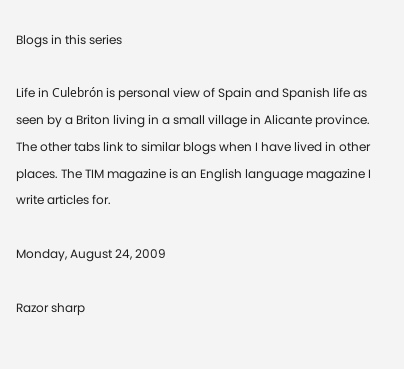Blogs in this series

Life in Culebrón is personal view of Spain and Spanish life as seen by a Briton living in a small village in Alicante province.
The other tabs link to similar blogs when I have lived in other places. The TIM magazine is an English language magazine I write articles for.

Monday, August 24, 2009

Razor sharp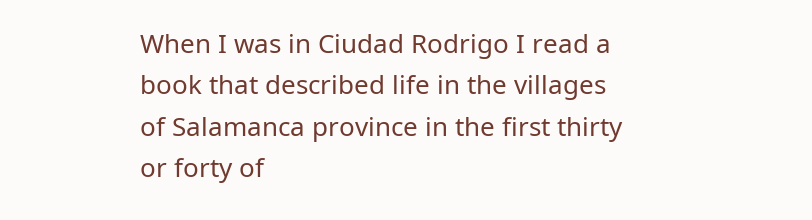When I was in Ciudad Rodrigo I read a book that described life in the villages of Salamanca province in the first thirty or forty of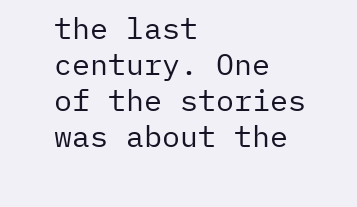the last century. One of the stories was about the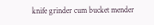knife grinder cum bucket mender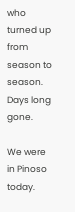who turned up from season to season. Days long gone.

We were in Pinoso today.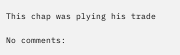This chap was plying his trade

No comments: